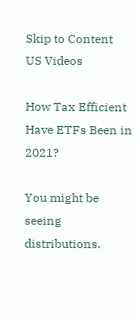Skip to Content
US Videos

How Tax Efficient Have ETFs Been in 2021?

You might be seeing distributions.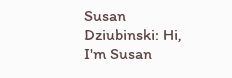Susan Dziubinski: Hi, I'm Susan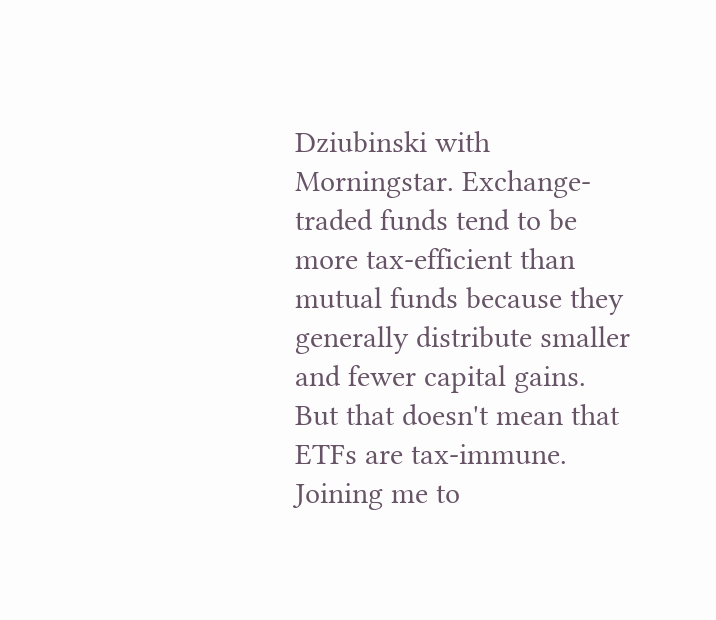Dziubinski with Morningstar. Exchange-traded funds tend to be more tax-efficient than mutual funds because they generally distribute smaller and fewer capital gains. But that doesn't mean that ETFs are tax-immune. Joining me to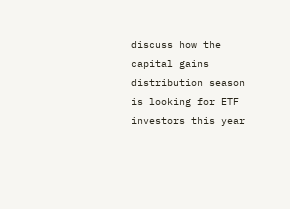discuss how the capital gains distribution season is looking for ETF investors this year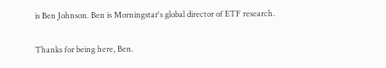is Ben Johnson. Ben is Morningstar's global director of ETF research.

Thanks for being here, Ben.